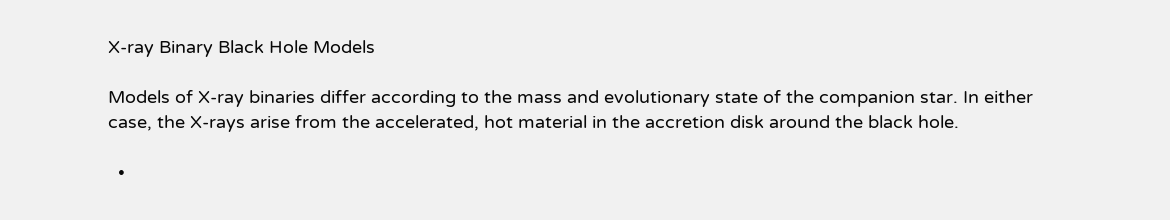X-ray Binary Black Hole Models

Models of X-ray binaries differ according to the mass and evolutionary state of the companion star. In either case, the X-rays arise from the accelerated, hot material in the accretion disk around the black hole.

  •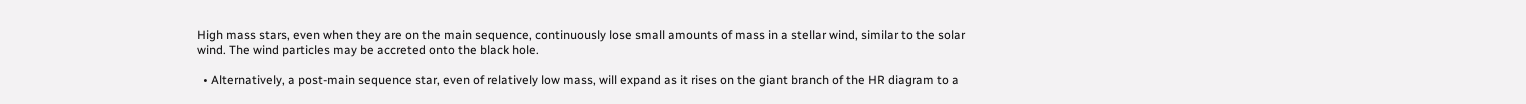High mass stars, even when they are on the main sequence, continuously lose small amounts of mass in a stellar wind, similar to the solar wind. The wind particles may be accreted onto the black hole.

  • Alternatively, a post-main sequence star, even of relatively low mass, will expand as it rises on the giant branch of the HR diagram to a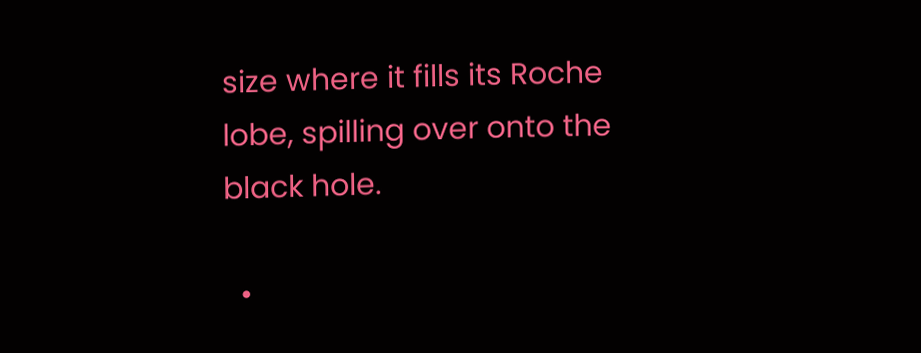size where it fills its Roche lobe, spilling over onto the black hole.

  •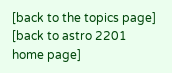[back to the topics page] [back to astro 2201 home page]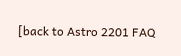[back to Astro 2201 FAQ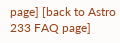page] [back to Astro 233 FAQ page]